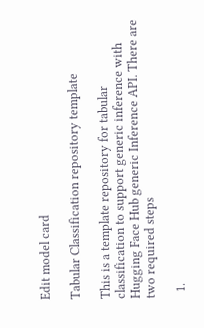Edit model card

Tabular Classification repository template

This is a template repository for tabular classification to support generic inference with Hugging Face Hub generic Inference API. There are two required steps

  1.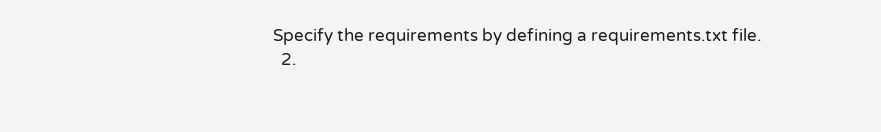Specify the requirements by defining a requirements.txt file.
  2.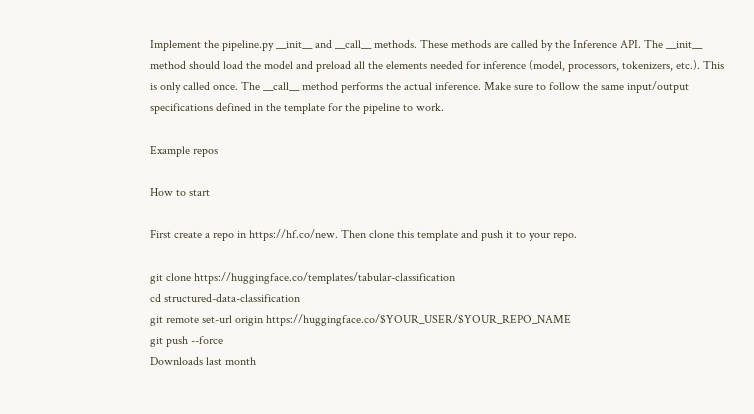Implement the pipeline.py __init__ and __call__ methods. These methods are called by the Inference API. The __init__ method should load the model and preload all the elements needed for inference (model, processors, tokenizers, etc.). This is only called once. The __call__ method performs the actual inference. Make sure to follow the same input/output specifications defined in the template for the pipeline to work.

Example repos

How to start

First create a repo in https://hf.co/new. Then clone this template and push it to your repo.

git clone https://huggingface.co/templates/tabular-classification
cd structured-data-classification
git remote set-url origin https://huggingface.co/$YOUR_USER/$YOUR_REPO_NAME
git push --force
Downloads last month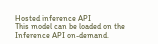Hosted inference API
This model can be loaded on the Inference API on-demand.